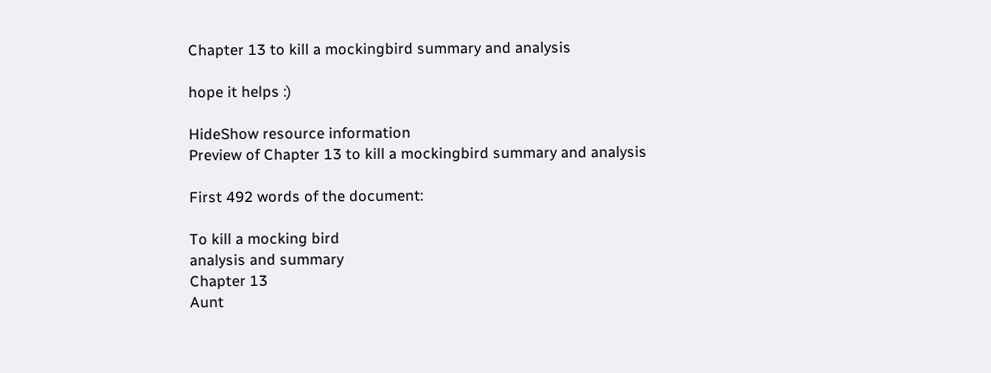Chapter 13 to kill a mockingbird summary and analysis

hope it helps :)

HideShow resource information
Preview of Chapter 13 to kill a mockingbird summary and analysis

First 492 words of the document:

To kill a mocking bird
analysis and summary
Chapter 13
Aunt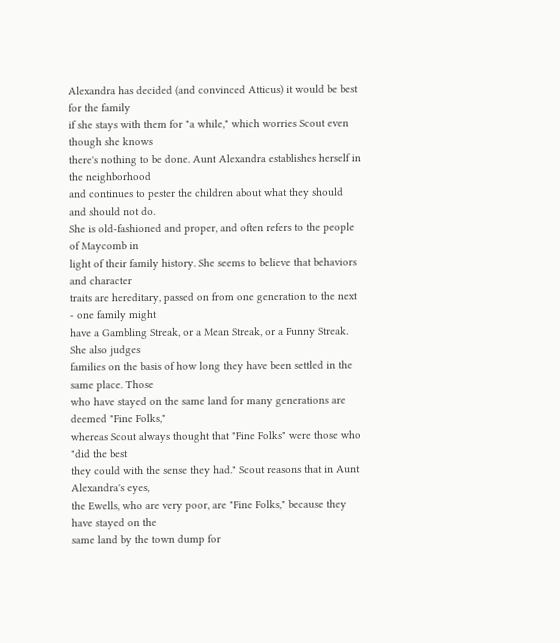Alexandra has decided (and convinced Atticus) it would be best for the family
if she stays with them for "a while," which worries Scout even though she knows
there's nothing to be done. Aunt Alexandra establishes herself in the neighborhood
and continues to pester the children about what they should and should not do.
She is old-fashioned and proper, and often refers to the people of Maycomb in
light of their family history. She seems to believe that behaviors and character
traits are hereditary, passed on from one generation to the next - one family might
have a Gambling Streak, or a Mean Streak, or a Funny Streak. She also judges
families on the basis of how long they have been settled in the same place. Those
who have stayed on the same land for many generations are deemed "Fine Folks,"
whereas Scout always thought that "Fine Folks" were those who "did the best
they could with the sense they had." Scout reasons that in Aunt Alexandra's eyes,
the Ewells, who are very poor, are "Fine Folks," because they have stayed on the
same land by the town dump for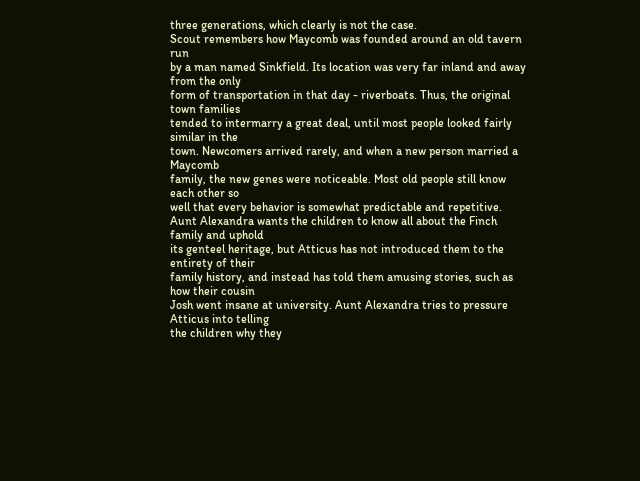three generations, which clearly is not the case.
Scout remembers how Maycomb was founded around an old tavern run
by a man named Sinkfield. Its location was very far inland and away from the only
form of transportation in that day - riverboats. Thus, the original town families
tended to intermarry a great deal, until most people looked fairly similar in the
town. Newcomers arrived rarely, and when a new person married a Maycomb
family, the new genes were noticeable. Most old people still know each other so
well that every behavior is somewhat predictable and repetitive.
Aunt Alexandra wants the children to know all about the Finch family and uphold
its genteel heritage, but Atticus has not introduced them to the entirety of their
family history, and instead has told them amusing stories, such as how their cousin
Josh went insane at university. Aunt Alexandra tries to pressure Atticus into telling
the children why they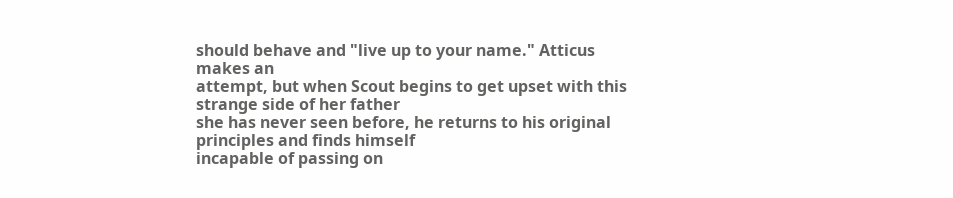should behave and "live up to your name." Atticus makes an
attempt, but when Scout begins to get upset with this strange side of her father
she has never seen before, he returns to his original principles and finds himself
incapable of passing on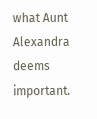what Aunt Alexandra deems important.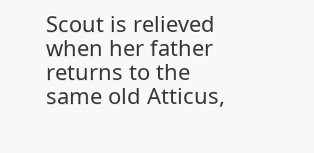Scout is relieved
when her father returns to the same old Atticus,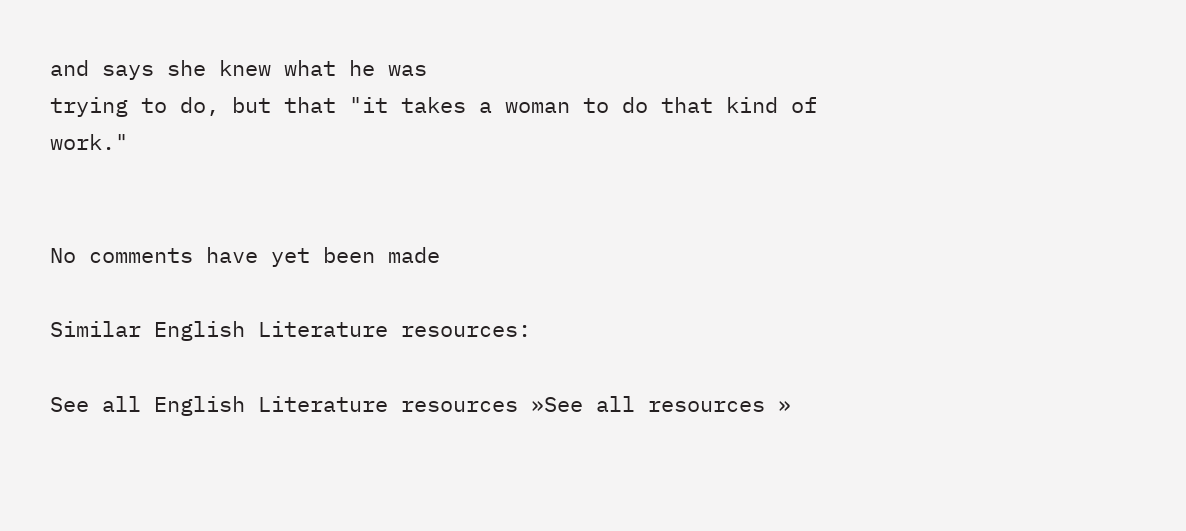and says she knew what he was
trying to do, but that "it takes a woman to do that kind of work."


No comments have yet been made

Similar English Literature resources:

See all English Literature resources »See all resources »